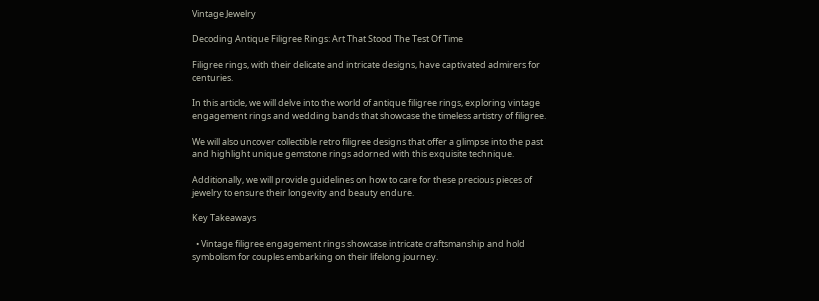Vintage Jewelry

Decoding Antique Filigree Rings: Art That Stood The Test Of Time

Filigree rings, with their delicate and intricate designs, have captivated admirers for centuries.

In this article, we will delve into the world of antique filigree rings, exploring vintage engagement rings and wedding bands that showcase the timeless artistry of filigree.

We will also uncover collectible retro filigree designs that offer a glimpse into the past and highlight unique gemstone rings adorned with this exquisite technique.

Additionally, we will provide guidelines on how to care for these precious pieces of jewelry to ensure their longevity and beauty endure.

Key Takeaways

  • Vintage filigree engagement rings showcase intricate craftsmanship and hold symbolism for couples embarking on their lifelong journey.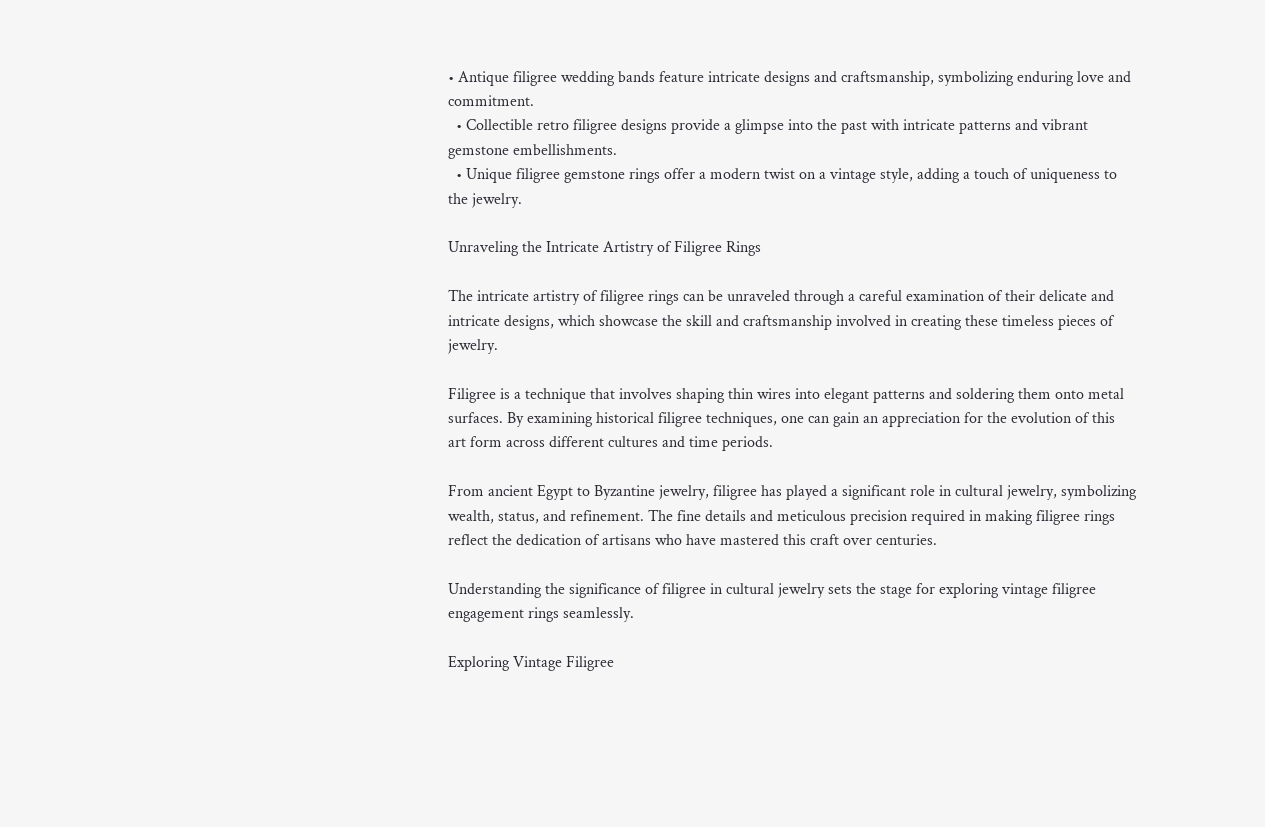• Antique filigree wedding bands feature intricate designs and craftsmanship, symbolizing enduring love and commitment.
  • Collectible retro filigree designs provide a glimpse into the past with intricate patterns and vibrant gemstone embellishments.
  • Unique filigree gemstone rings offer a modern twist on a vintage style, adding a touch of uniqueness to the jewelry.

Unraveling the Intricate Artistry of Filigree Rings

The intricate artistry of filigree rings can be unraveled through a careful examination of their delicate and intricate designs, which showcase the skill and craftsmanship involved in creating these timeless pieces of jewelry.

Filigree is a technique that involves shaping thin wires into elegant patterns and soldering them onto metal surfaces. By examining historical filigree techniques, one can gain an appreciation for the evolution of this art form across different cultures and time periods.

From ancient Egypt to Byzantine jewelry, filigree has played a significant role in cultural jewelry, symbolizing wealth, status, and refinement. The fine details and meticulous precision required in making filigree rings reflect the dedication of artisans who have mastered this craft over centuries.

Understanding the significance of filigree in cultural jewelry sets the stage for exploring vintage filigree engagement rings seamlessly.

Exploring Vintage Filigree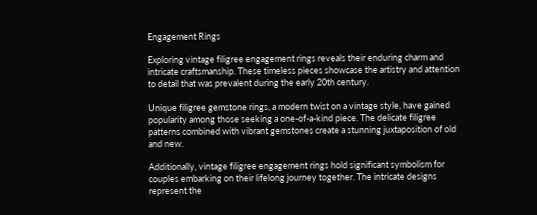Engagement Rings

Exploring vintage filigree engagement rings reveals their enduring charm and intricate craftsmanship. These timeless pieces showcase the artistry and attention to detail that was prevalent during the early 20th century.

Unique filigree gemstone rings, a modern twist on a vintage style, have gained popularity among those seeking a one-of-a-kind piece. The delicate filigree patterns combined with vibrant gemstones create a stunning juxtaposition of old and new.

Additionally, vintage filigree engagement rings hold significant symbolism for couples embarking on their lifelong journey together. The intricate designs represent the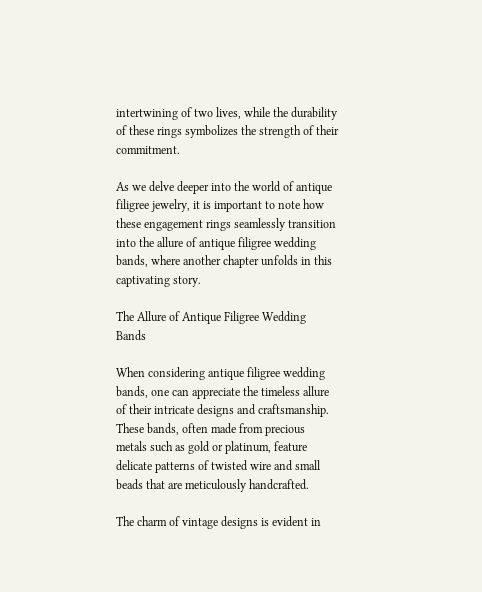intertwining of two lives, while the durability of these rings symbolizes the strength of their commitment.

As we delve deeper into the world of antique filigree jewelry, it is important to note how these engagement rings seamlessly transition into the allure of antique filigree wedding bands, where another chapter unfolds in this captivating story.

The Allure of Antique Filigree Wedding Bands

When considering antique filigree wedding bands, one can appreciate the timeless allure of their intricate designs and craftsmanship. These bands, often made from precious metals such as gold or platinum, feature delicate patterns of twisted wire and small beads that are meticulously handcrafted.

The charm of vintage designs is evident in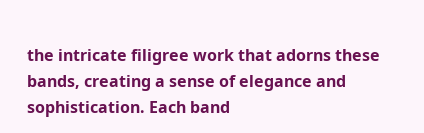the intricate filigree work that adorns these bands, creating a sense of elegance and sophistication. Each band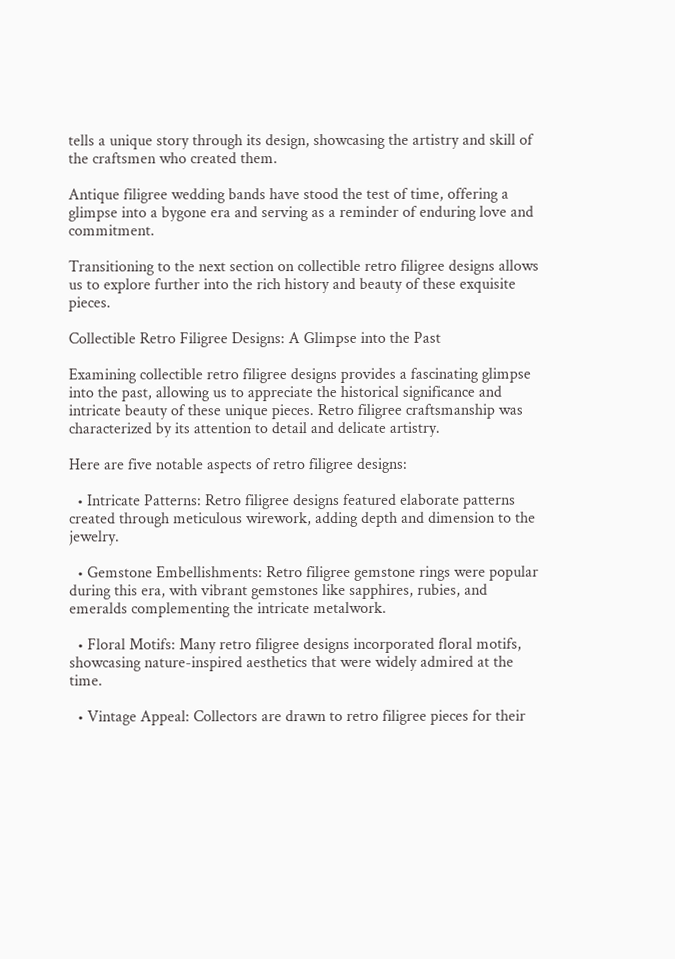tells a unique story through its design, showcasing the artistry and skill of the craftsmen who created them.

Antique filigree wedding bands have stood the test of time, offering a glimpse into a bygone era and serving as a reminder of enduring love and commitment.

Transitioning to the next section on collectible retro filigree designs allows us to explore further into the rich history and beauty of these exquisite pieces.

Collectible Retro Filigree Designs: A Glimpse into the Past

Examining collectible retro filigree designs provides a fascinating glimpse into the past, allowing us to appreciate the historical significance and intricate beauty of these unique pieces. Retro filigree craftsmanship was characterized by its attention to detail and delicate artistry.

Here are five notable aspects of retro filigree designs:

  • Intricate Patterns: Retro filigree designs featured elaborate patterns created through meticulous wirework, adding depth and dimension to the jewelry.

  • Gemstone Embellishments: Retro filigree gemstone rings were popular during this era, with vibrant gemstones like sapphires, rubies, and emeralds complementing the intricate metalwork.

  • Floral Motifs: Many retro filigree designs incorporated floral motifs, showcasing nature-inspired aesthetics that were widely admired at the time.

  • Vintage Appeal: Collectors are drawn to retro filigree pieces for their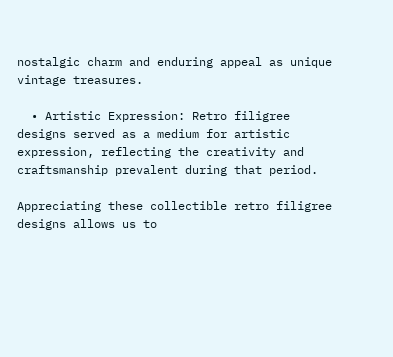nostalgic charm and enduring appeal as unique vintage treasures.

  • Artistic Expression: Retro filigree designs served as a medium for artistic expression, reflecting the creativity and craftsmanship prevalent during that period.

Appreciating these collectible retro filigree designs allows us to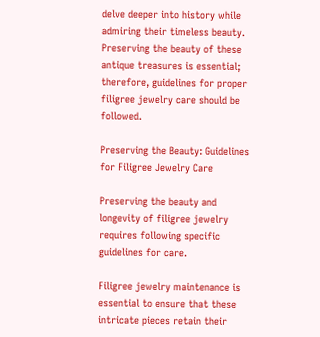delve deeper into history while admiring their timeless beauty. Preserving the beauty of these antique treasures is essential; therefore, guidelines for proper filigree jewelry care should be followed.

Preserving the Beauty: Guidelines for Filigree Jewelry Care

Preserving the beauty and longevity of filigree jewelry requires following specific guidelines for care.

Filigree jewelry maintenance is essential to ensure that these intricate pieces retain their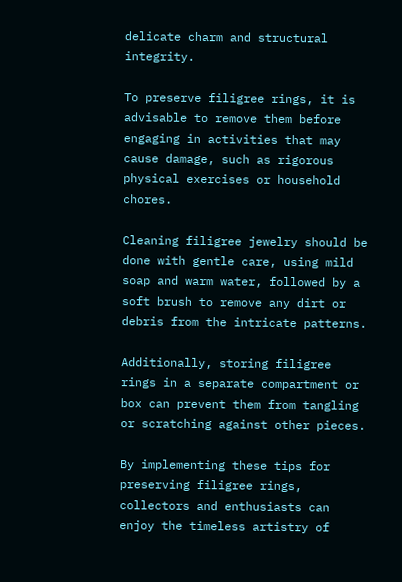delicate charm and structural integrity.

To preserve filigree rings, it is advisable to remove them before engaging in activities that may cause damage, such as rigorous physical exercises or household chores.

Cleaning filigree jewelry should be done with gentle care, using mild soap and warm water, followed by a soft brush to remove any dirt or debris from the intricate patterns.

Additionally, storing filigree rings in a separate compartment or box can prevent them from tangling or scratching against other pieces.

By implementing these tips for preserving filigree rings, collectors and enthusiasts can enjoy the timeless artistry of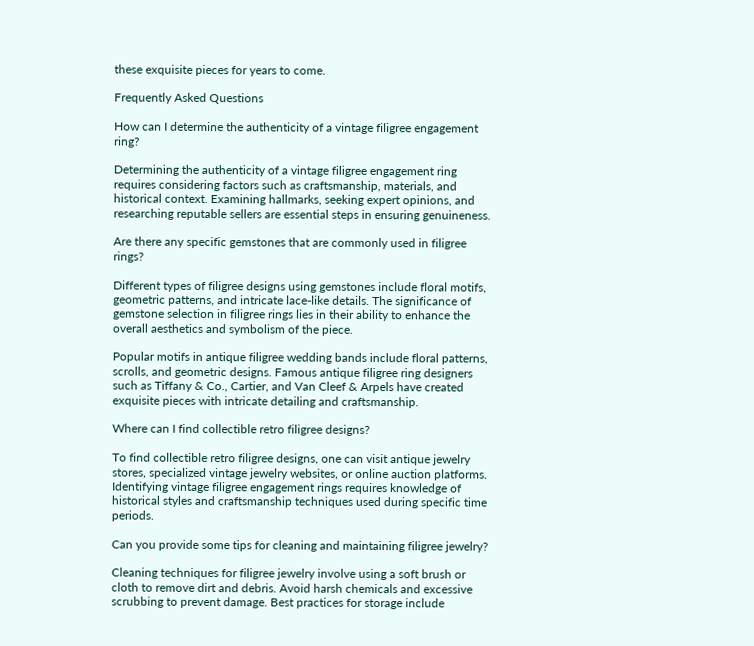these exquisite pieces for years to come.

Frequently Asked Questions

How can I determine the authenticity of a vintage filigree engagement ring?

Determining the authenticity of a vintage filigree engagement ring requires considering factors such as craftsmanship, materials, and historical context. Examining hallmarks, seeking expert opinions, and researching reputable sellers are essential steps in ensuring genuineness.

Are there any specific gemstones that are commonly used in filigree rings?

Different types of filigree designs using gemstones include floral motifs, geometric patterns, and intricate lace-like details. The significance of gemstone selection in filigree rings lies in their ability to enhance the overall aesthetics and symbolism of the piece.

Popular motifs in antique filigree wedding bands include floral patterns, scrolls, and geometric designs. Famous antique filigree ring designers such as Tiffany & Co., Cartier, and Van Cleef & Arpels have created exquisite pieces with intricate detailing and craftsmanship.

Where can I find collectible retro filigree designs?

To find collectible retro filigree designs, one can visit antique jewelry stores, specialized vintage jewelry websites, or online auction platforms. Identifying vintage filigree engagement rings requires knowledge of historical styles and craftsmanship techniques used during specific time periods.

Can you provide some tips for cleaning and maintaining filigree jewelry?

Cleaning techniques for filigree jewelry involve using a soft brush or cloth to remove dirt and debris. Avoid harsh chemicals and excessive scrubbing to prevent damage. Best practices for storage include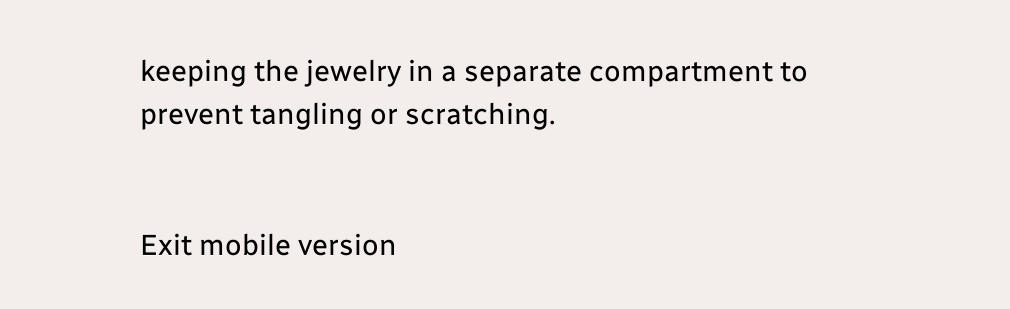keeping the jewelry in a separate compartment to prevent tangling or scratching.


Exit mobile version